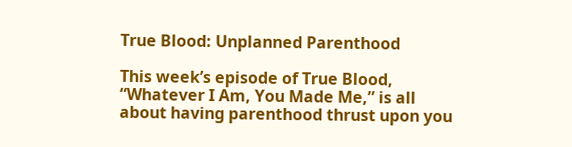True Blood: Unplanned Parenthood

This week’s episode of True Blood, “Whatever I Am, You Made Me,” is all about having parenthood thrust upon you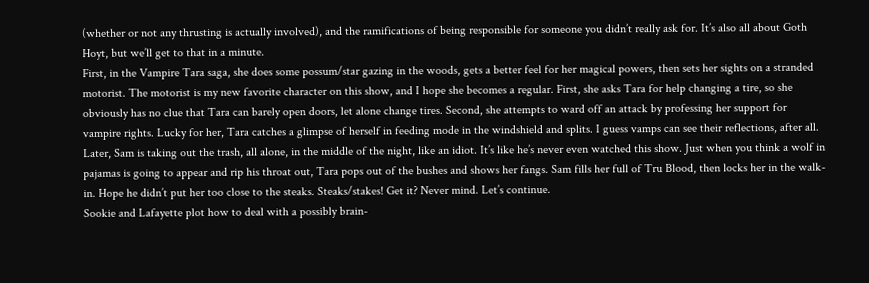(whether or not any thrusting is actually involved), and the ramifications of being responsible for someone you didn’t really ask for. It’s also all about Goth Hoyt, but we’ll get to that in a minute.
First, in the Vampire Tara saga, she does some possum/star gazing in the woods, gets a better feel for her magical powers, then sets her sights on a stranded motorist. The motorist is my new favorite character on this show, and I hope she becomes a regular. First, she asks Tara for help changing a tire, so she obviously has no clue that Tara can barely open doors, let alone change tires. Second, she attempts to ward off an attack by professing her support for vampire rights. Lucky for her, Tara catches a glimpse of herself in feeding mode in the windshield and splits. I guess vamps can see their reflections, after all.
Later, Sam is taking out the trash, all alone, in the middle of the night, like an idiot. It’s like he’s never even watched this show. Just when you think a wolf in pajamas is going to appear and rip his throat out, Tara pops out of the bushes and shows her fangs. Sam fills her full of Tru Blood, then locks her in the walk-in. Hope he didn’t put her too close to the steaks. Steaks/stakes! Get it? Never mind. Let’s continue.
Sookie and Lafayette plot how to deal with a possibly brain-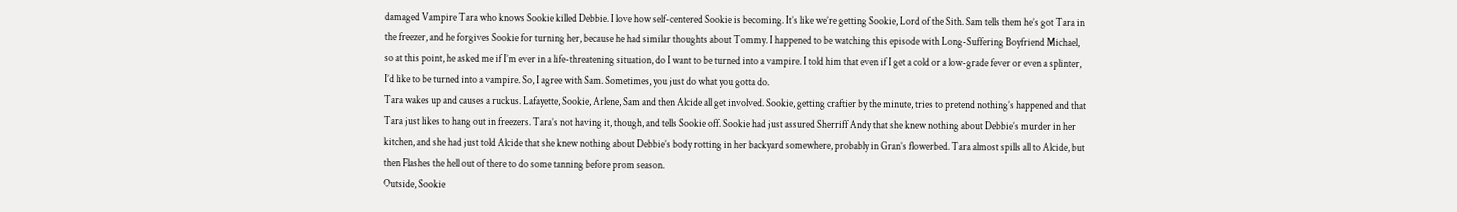damaged Vampire Tara who knows Sookie killed Debbie. I love how self-centered Sookie is becoming. It’s like we’re getting Sookie, Lord of the Sith. Sam tells them he’s got Tara in the freezer, and he forgives Sookie for turning her, because he had similar thoughts about Tommy. I happened to be watching this episode with Long-Suffering Boyfriend Michael, so at this point, he asked me if I’m ever in a life-threatening situation, do I want to be turned into a vampire. I told him that even if I get a cold or a low-grade fever or even a splinter, I’d like to be turned into a vampire. So, I agree with Sam. Sometimes, you just do what you gotta do.
Tara wakes up and causes a ruckus. Lafayette, Sookie, Arlene, Sam and then Alcide all get involved. Sookie, getting craftier by the minute, tries to pretend nothing’s happened and that Tara just likes to hang out in freezers. Tara’s not having it, though, and tells Sookie off. Sookie had just assured Sherriff Andy that she knew nothing about Debbie’s murder in her kitchen, and she had just told Alcide that she knew nothing about Debbie’s body rotting in her backyard somewhere, probably in Gran’s flowerbed. Tara almost spills all to Alcide, but then Flashes the hell out of there to do some tanning before prom season.
Outside, Sookie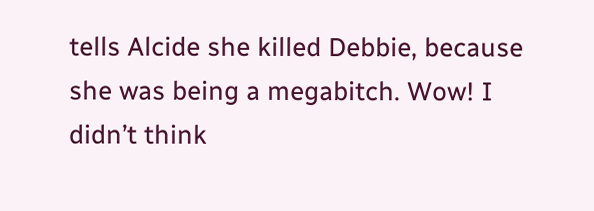tells Alcide she killed Debbie, because she was being a megabitch. Wow! I didn’t think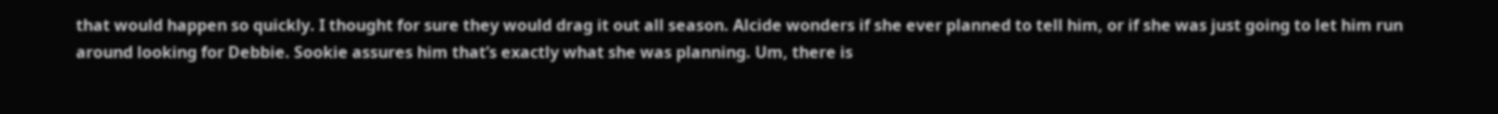that would happen so quickly. I thought for sure they would drag it out all season. Alcide wonders if she ever planned to tell him, or if she was just going to let him run around looking for Debbie. Sookie assures him that’s exactly what she was planning. Um, there is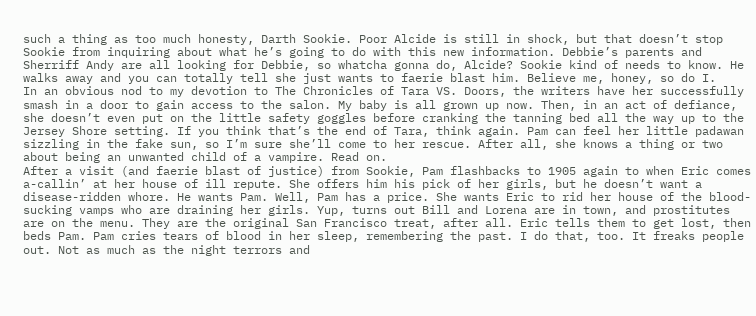such a thing as too much honesty, Darth Sookie. Poor Alcide is still in shock, but that doesn’t stop Sookie from inquiring about what he’s going to do with this new information. Debbie’s parents and Sherriff Andy are all looking for Debbie, so whatcha gonna do, Alcide? Sookie kind of needs to know. He walks away and you can totally tell she just wants to faerie blast him. Believe me, honey, so do I.
In an obvious nod to my devotion to The Chronicles of Tara VS. Doors, the writers have her successfully smash in a door to gain access to the salon. My baby is all grown up now. Then, in an act of defiance, she doesn’t even put on the little safety goggles before cranking the tanning bed all the way up to the Jersey Shore setting. If you think that’s the end of Tara, think again. Pam can feel her little padawan sizzling in the fake sun, so I’m sure she’ll come to her rescue. After all, she knows a thing or two about being an unwanted child of a vampire. Read on.
After a visit (and faerie blast of justice) from Sookie, Pam flashbacks to 1905 again to when Eric comes a-callin’ at her house of ill repute. She offers him his pick of her girls, but he doesn’t want a disease-ridden whore. He wants Pam. Well, Pam has a price. She wants Eric to rid her house of the blood-sucking vamps who are draining her girls. Yup, turns out Bill and Lorena are in town, and prostitutes are on the menu. They are the original San Francisco treat, after all. Eric tells them to get lost, then beds Pam. Pam cries tears of blood in her sleep, remembering the past. I do that, too. It freaks people out. Not as much as the night terrors and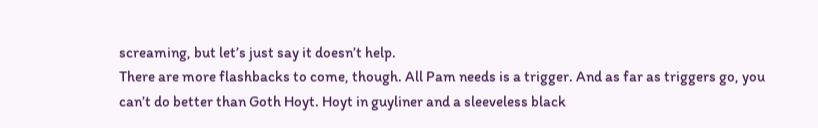screaming, but let’s just say it doesn’t help.
There are more flashbacks to come, though. All Pam needs is a trigger. And as far as triggers go, you can’t do better than Goth Hoyt. Hoyt in guyliner and a sleeveless black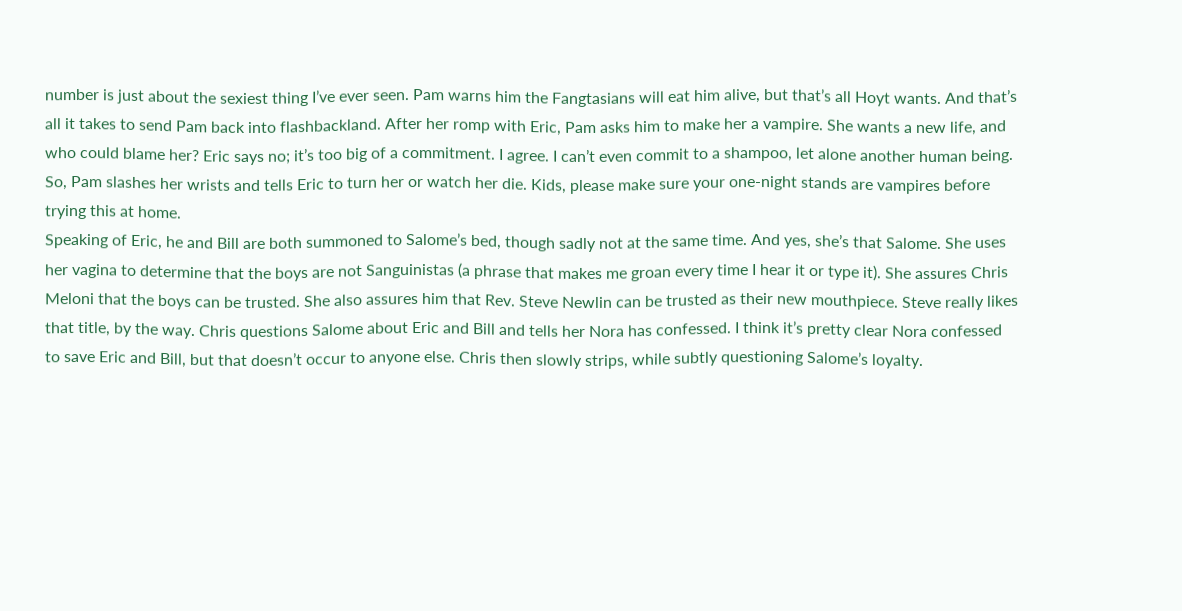number is just about the sexiest thing I’ve ever seen. Pam warns him the Fangtasians will eat him alive, but that’s all Hoyt wants. And that’s all it takes to send Pam back into flashbackland. After her romp with Eric, Pam asks him to make her a vampire. She wants a new life, and who could blame her? Eric says no; it’s too big of a commitment. I agree. I can’t even commit to a shampoo, let alone another human being. So, Pam slashes her wrists and tells Eric to turn her or watch her die. Kids, please make sure your one-night stands are vampires before trying this at home.
Speaking of Eric, he and Bill are both summoned to Salome’s bed, though sadly not at the same time. And yes, she’s that Salome. She uses her vagina to determine that the boys are not Sanguinistas (a phrase that makes me groan every time I hear it or type it). She assures Chris Meloni that the boys can be trusted. She also assures him that Rev. Steve Newlin can be trusted as their new mouthpiece. Steve really likes that title, by the way. Chris questions Salome about Eric and Bill and tells her Nora has confessed. I think it’s pretty clear Nora confessed to save Eric and Bill, but that doesn’t occur to anyone else. Chris then slowly strips, while subtly questioning Salome’s loyalty.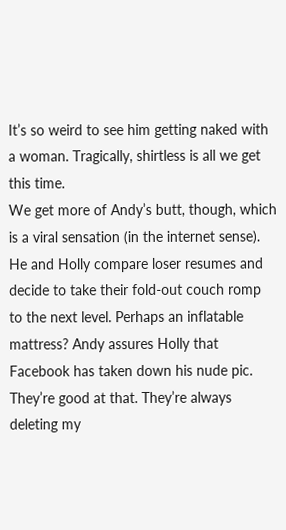It’s so weird to see him getting naked with a woman. Tragically, shirtless is all we get this time.
We get more of Andy’s butt, though, which is a viral sensation (in the internet sense). He and Holly compare loser resumes and decide to take their fold-out couch romp to the next level. Perhaps an inflatable mattress? Andy assures Holly that Facebook has taken down his nude pic. They’re good at that. They’re always deleting my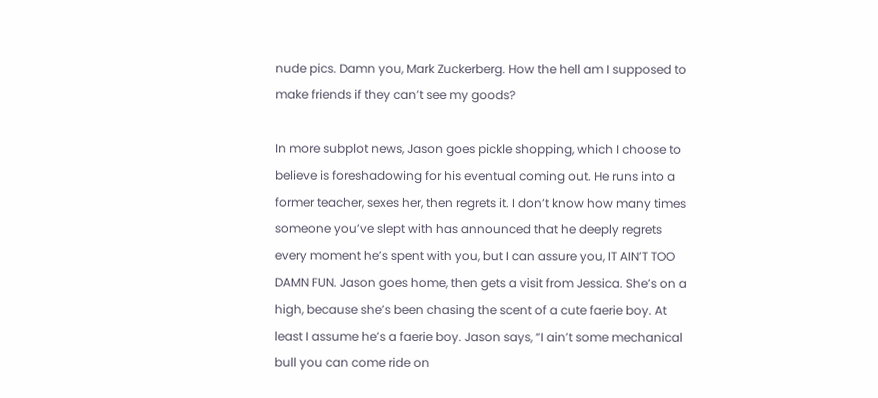nude pics. Damn you, Mark Zuckerberg. How the hell am I supposed to make friends if they can’t see my goods?

In more subplot news, Jason goes pickle shopping, which I choose to believe is foreshadowing for his eventual coming out. He runs into a former teacher, sexes her, then regrets it. I don’t know how many times someone you’ve slept with has announced that he deeply regrets every moment he’s spent with you, but I can assure you, IT AIN’T TOO DAMN FUN. Jason goes home, then gets a visit from Jessica. She’s on a high, because she’s been chasing the scent of a cute faerie boy. At least I assume he’s a faerie boy. Jason says, “I ain’t some mechanical bull you can come ride on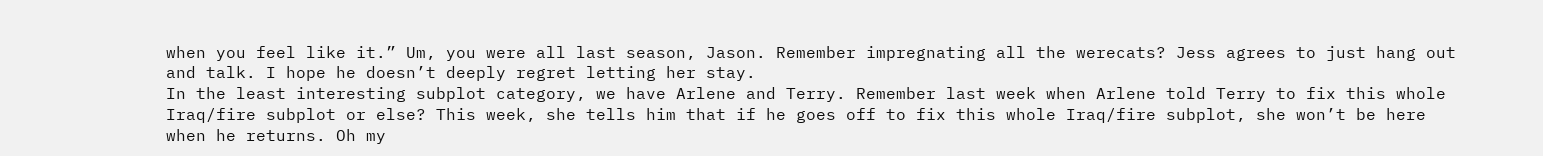when you feel like it.” Um, you were all last season, Jason. Remember impregnating all the werecats? Jess agrees to just hang out and talk. I hope he doesn’t deeply regret letting her stay.
In the least interesting subplot category, we have Arlene and Terry. Remember last week when Arlene told Terry to fix this whole Iraq/fire subplot or else? This week, she tells him that if he goes off to fix this whole Iraq/fire subplot, she won’t be here when he returns. Oh my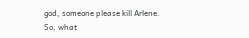god, someone please kill Arlene.
So, what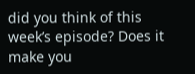did you think of this week’s episode? Does it make you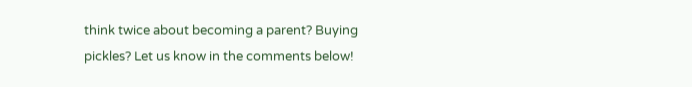think twice about becoming a parent? Buying pickles? Let us know in the comments below!